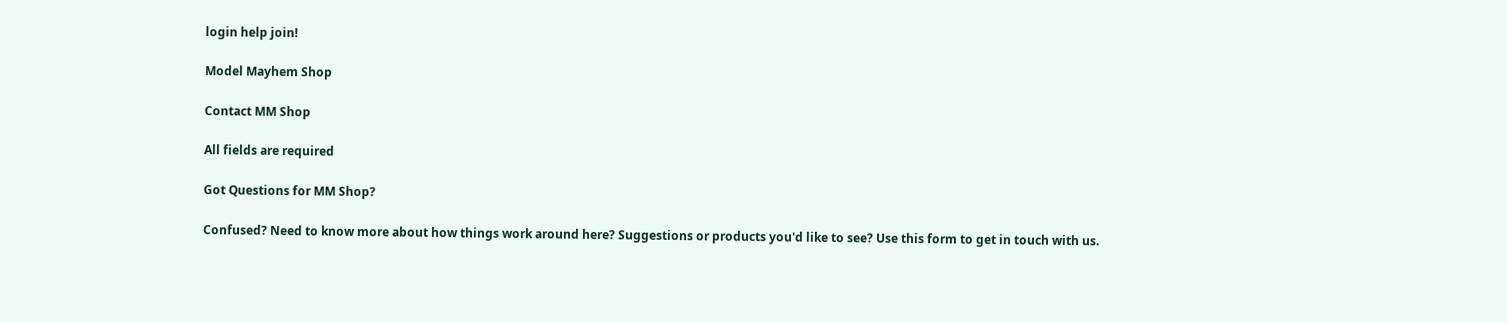login help join!

Model Mayhem Shop

Contact MM Shop

All fields are required

Got Questions for MM Shop?

Confused? Need to know more about how things work around here? Suggestions or products you'd like to see? Use this form to get in touch with us.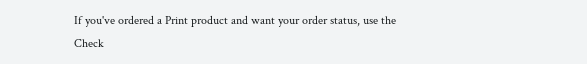If you've ordered a Print product and want your order status, use the Check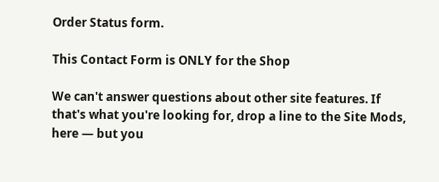Order Status form.

This Contact Form is ONLY for the Shop

We can't answer questions about other site features. If that's what you're looking for, drop a line to the Site Mods, here — but you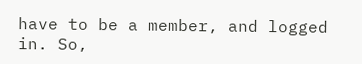have to be a member, and logged in. So,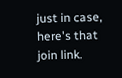just in case, here's that join link.